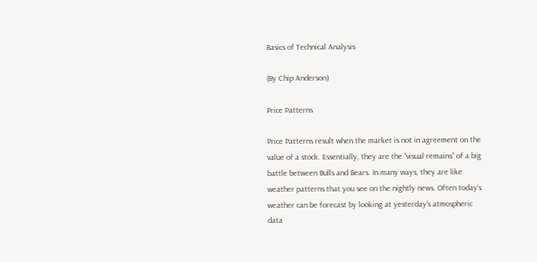Basics of Technical Analysis

(By Chip Anderson)

Price Patterns

Price Patterns result when the market is not in agreement on the value of a stock. Essentially, they are the “visual remains” of a big battle between Bulls and Bears. In many ways, they are like weather patterns that you see on the nightly news. Often today’s weather can be forecast by looking at yesterday’s atmospheric data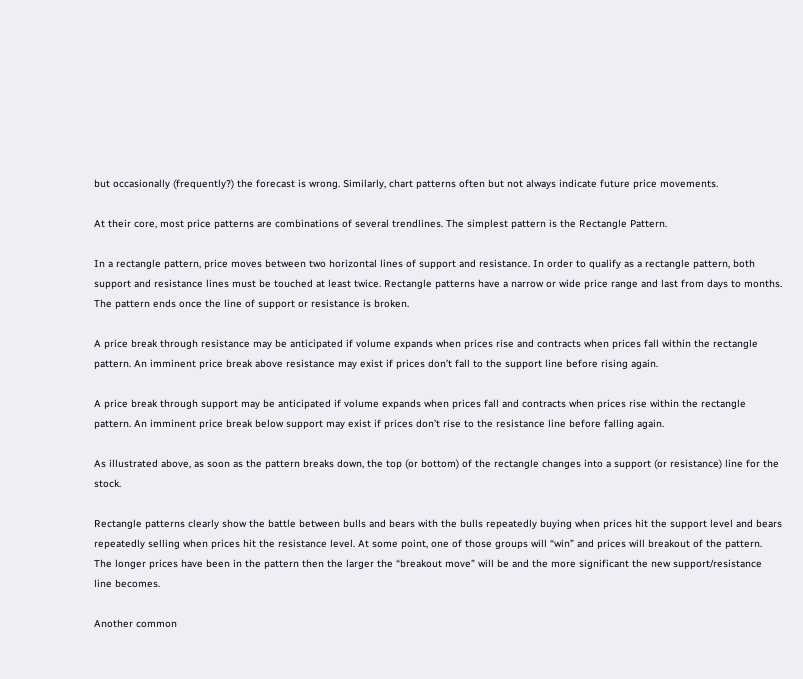but occasionally (frequently?) the forecast is wrong. Similarly, chart patterns often but not always indicate future price movements.

At their core, most price patterns are combinations of several trendlines. The simplest pattern is the Rectangle Pattern.

In a rectangle pattern, price moves between two horizontal lines of support and resistance. In order to qualify as a rectangle pattern, both support and resistance lines must be touched at least twice. Rectangle patterns have a narrow or wide price range and last from days to months. The pattern ends once the line of support or resistance is broken.

A price break through resistance may be anticipated if volume expands when prices rise and contracts when prices fall within the rectangle pattern. An imminent price break above resistance may exist if prices don’t fall to the support line before rising again.

A price break through support may be anticipated if volume expands when prices fall and contracts when prices rise within the rectangle pattern. An imminent price break below support may exist if prices don’t rise to the resistance line before falling again.

As illustrated above, as soon as the pattern breaks down, the top (or bottom) of the rectangle changes into a support (or resistance) line for the stock.

Rectangle patterns clearly show the battle between bulls and bears with the bulls repeatedly buying when prices hit the support level and bears repeatedly selling when prices hit the resistance level. At some point, one of those groups will “win” and prices will breakout of the pattern. The longer prices have been in the pattern then the larger the “breakout move” will be and the more significant the new support/resistance line becomes.

Another common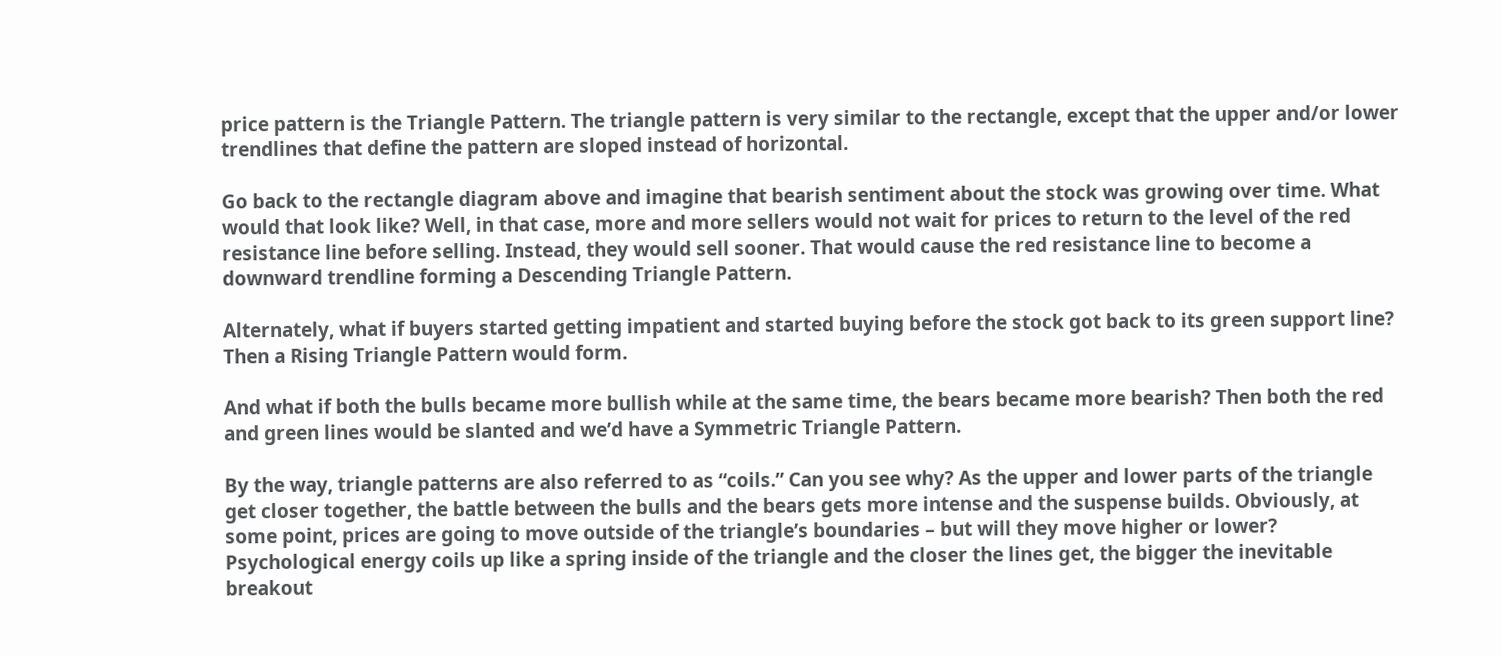price pattern is the Triangle Pattern. The triangle pattern is very similar to the rectangle, except that the upper and/or lower trendlines that define the pattern are sloped instead of horizontal.

Go back to the rectangle diagram above and imagine that bearish sentiment about the stock was growing over time. What would that look like? Well, in that case, more and more sellers would not wait for prices to return to the level of the red resistance line before selling. Instead, they would sell sooner. That would cause the red resistance line to become a downward trendline forming a Descending Triangle Pattern.

Alternately, what if buyers started getting impatient and started buying before the stock got back to its green support line? Then a Rising Triangle Pattern would form.

And what if both the bulls became more bullish while at the same time, the bears became more bearish? Then both the red and green lines would be slanted and we’d have a Symmetric Triangle Pattern.

By the way, triangle patterns are also referred to as “coils.” Can you see why? As the upper and lower parts of the triangle get closer together, the battle between the bulls and the bears gets more intense and the suspense builds. Obviously, at some point, prices are going to move outside of the triangle’s boundaries – but will they move higher or lower? Psychological energy coils up like a spring inside of the triangle and the closer the lines get, the bigger the inevitable breakout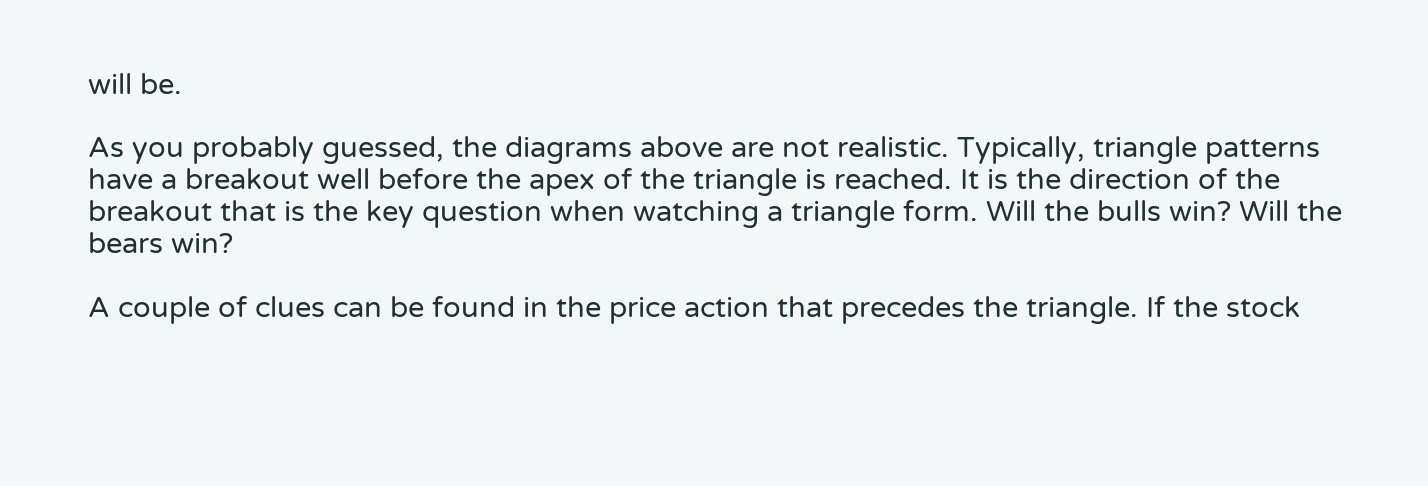will be.

As you probably guessed, the diagrams above are not realistic. Typically, triangle patterns have a breakout well before the apex of the triangle is reached. It is the direction of the breakout that is the key question when watching a triangle form. Will the bulls win? Will the bears win?

A couple of clues can be found in the price action that precedes the triangle. If the stock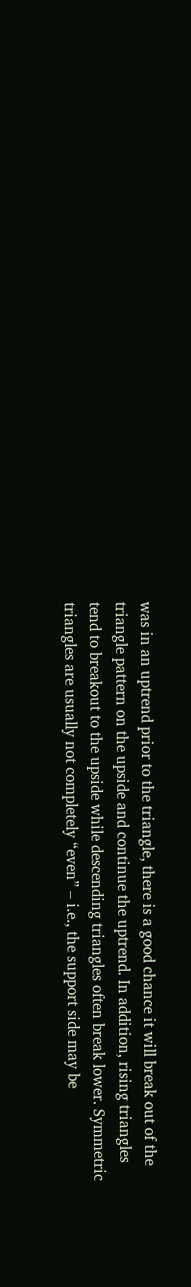was in an uptrend prior to the triangle, there is a good chance it will break out of the triangle pattern on the upside and continue the uptrend. In addition, rising triangles tend to breakout to the upside while descending triangles often break lower. Symmetric triangles are usually not completely “even” – i.e., the support side may be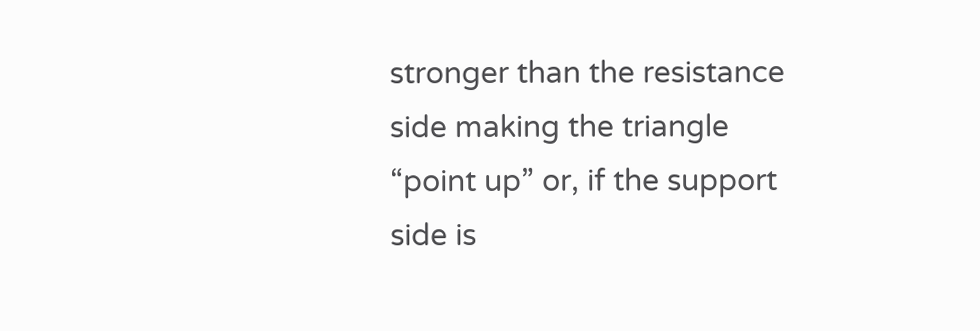stronger than the resistance side making the triangle “point up” or, if the support side is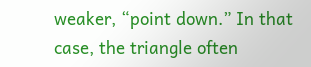weaker, “point down.” In that case, the triangle often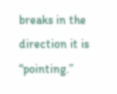breaks in the direction it is “pointing.”